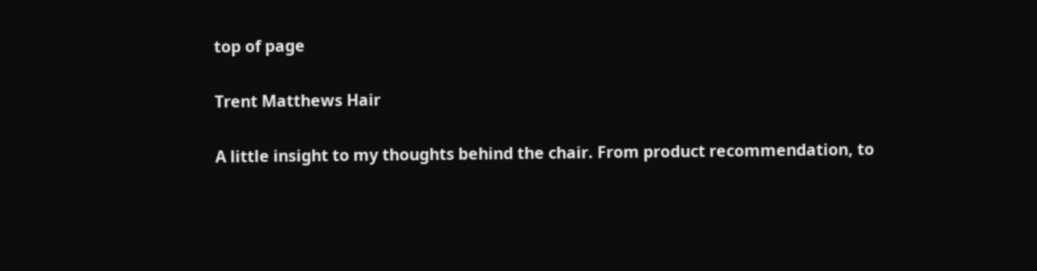top of page

Trent Matthews Hair

A little insight to my thoughts behind the chair. From product recommendation, to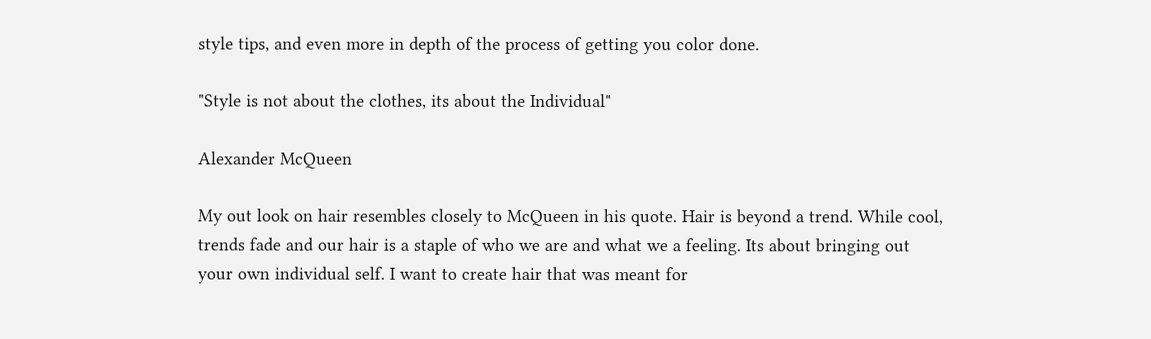style tips, and even more in depth of the process of getting you color done.

"Style is not about the clothes, its about the Individual"

Alexander McQueen

My out look on hair resembles closely to McQueen in his quote. Hair is beyond a trend. While cool, trends fade and our hair is a staple of who we are and what we a feeling. Its about bringing out your own individual self. I want to create hair that was meant for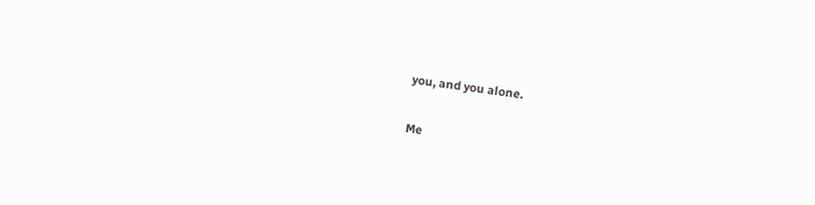you, and you alone.

Me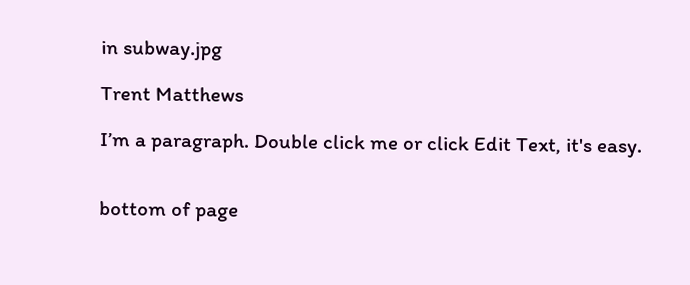in subway.jpg

Trent Matthews

I’m a paragraph. Double click me or click Edit Text, it's easy.


bottom of page